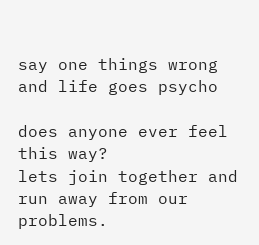say one things wrong and life goes psycho

does anyone ever feel this way?
lets join together and run away from our problems.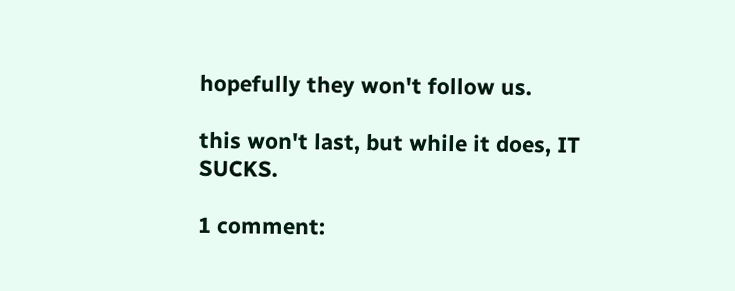hopefully they won't follow us.

this won't last, but while it does, IT SUCKS.

1 comment: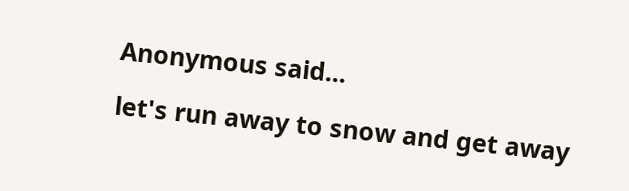Anonymous said...

let's run away to snow and get away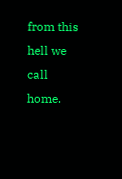from this hell we call home.